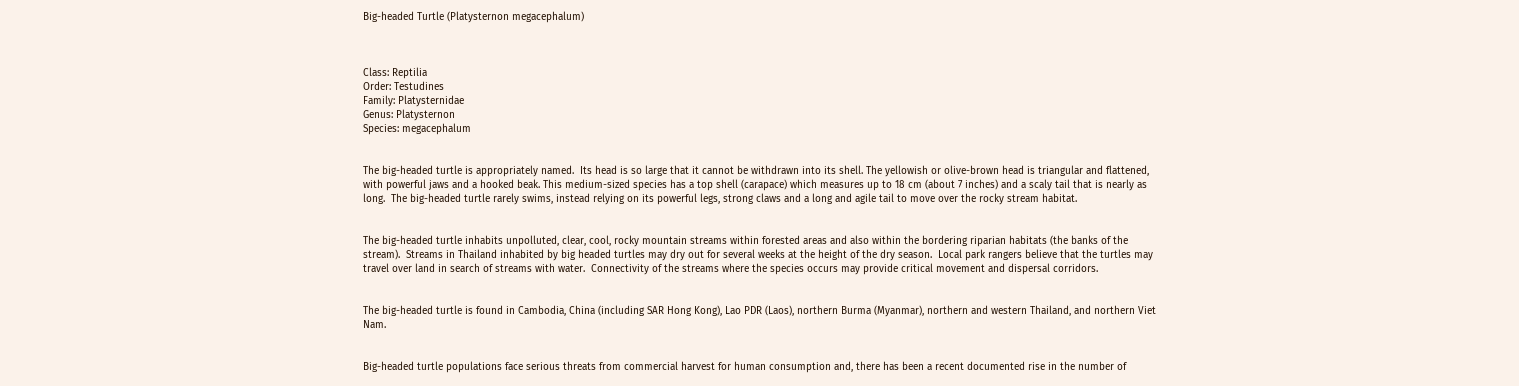Big-headed Turtle (Platysternon megacephalum)



Class: Reptilia
Order: Testudines
Family: Platysternidae
Genus: Platysternon
Species: megacephalum


The big-headed turtle is appropriately named.  Its head is so large that it cannot be withdrawn into its shell. The yellowish or olive-brown head is triangular and flattened, with powerful jaws and a hooked beak. This medium-sized species has a top shell (carapace) which measures up to 18 cm (about 7 inches) and a scaly tail that is nearly as long.  The big-headed turtle rarely swims, instead relying on its powerful legs, strong claws and a long and agile tail to move over the rocky stream habitat.


The big-headed turtle inhabits unpolluted, clear, cool, rocky mountain streams within forested areas and also within the bordering riparian habitats (the banks of the stream).  Streams in Thailand inhabited by big headed turtles may dry out for several weeks at the height of the dry season.  Local park rangers believe that the turtles may travel over land in search of streams with water.  Connectivity of the streams where the species occurs may provide critical movement and dispersal corridors.


The big-headed turtle is found in Cambodia, China (including SAR Hong Kong), Lao PDR (Laos), northern Burma (Myanmar), northern and western Thailand, and northern Viet Nam.


Big-headed turtle populations face serious threats from commercial harvest for human consumption and, there has been a recent documented rise in the number of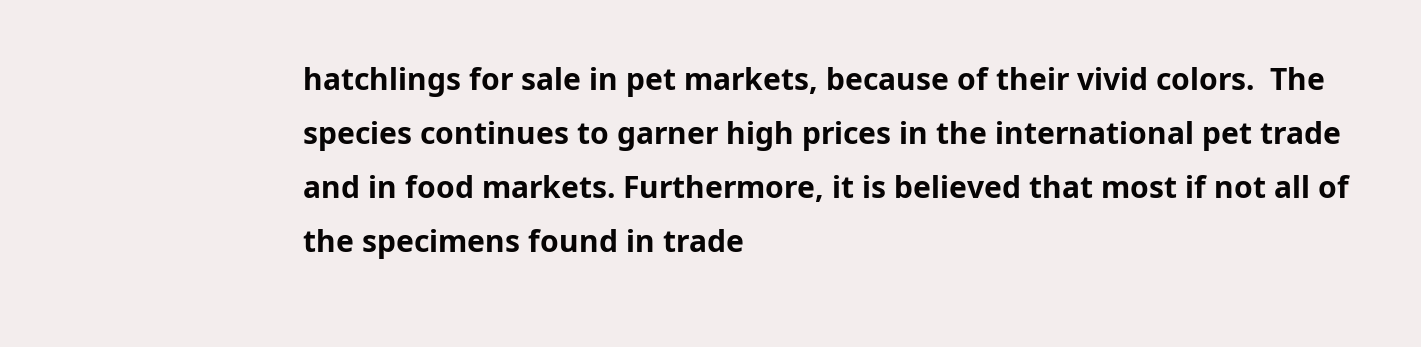hatchlings for sale in pet markets, because of their vivid colors.  The species continues to garner high prices in the international pet trade and in food markets. Furthermore, it is believed that most if not all of the specimens found in trade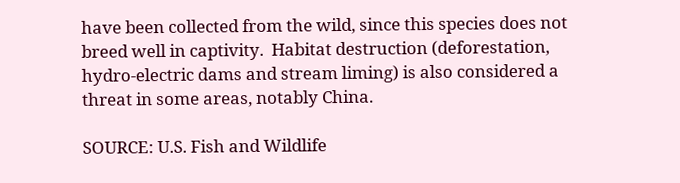have been collected from the wild, since this species does not breed well in captivity.  Habitat destruction (deforestation, hydro-electric dams and stream liming) is also considered a threat in some areas, notably China.

SOURCE: U.S. Fish and Wildlife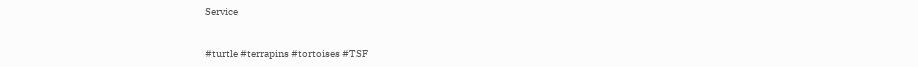Service


#turtle #terrapins #tortoises #TSF